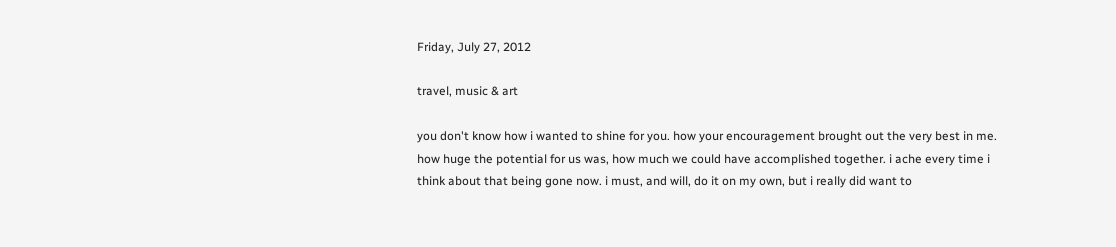Friday, July 27, 2012

travel, music & art

you don't know how i wanted to shine for you. how your encouragement brought out the very best in me. how huge the potential for us was, how much we could have accomplished together. i ache every time i think about that being gone now. i must, and will, do it on my own, but i really did want to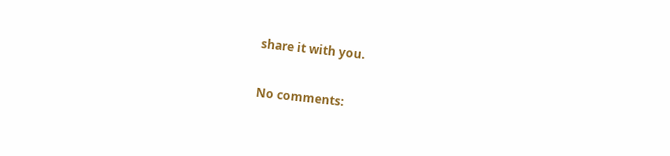share it with you.

No comments: